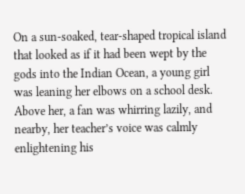On a sun-soaked, tear-shaped tropical island that looked as if it had been wept by the gods into the Indian Ocean, a young girl was leaning her elbows on a school desk. Above her, a fan was whirring lazily, and nearby, her teacher’s voice was calmly enlightening his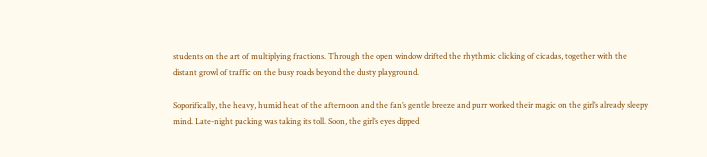students on the art of multiplying fractions. Through the open window drifted the rhythmic clicking of cicadas, together with the distant growl of traffic on the busy roads beyond the dusty playground.

Soporifically, the heavy, humid heat of the afternoon and the fan’s gentle breeze and purr worked their magic on the girl’s already sleepy mind. Late-night packing was taking its toll. Soon, the girl’s eyes dipped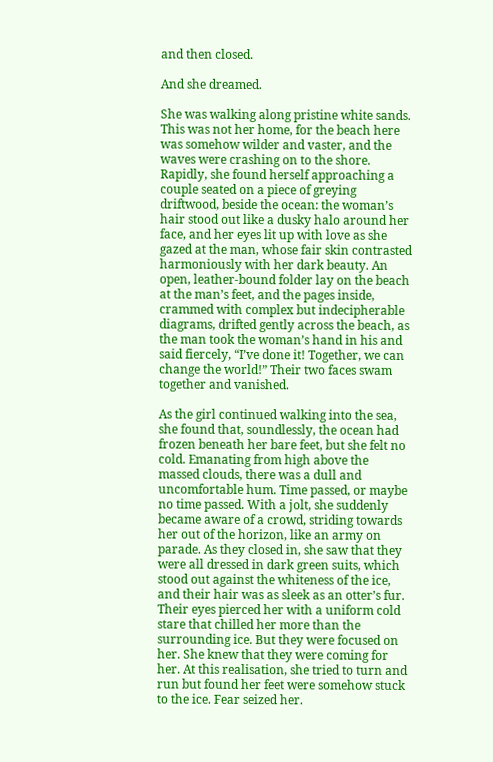and then closed.

And she dreamed.

She was walking along pristine white sands. This was not her home, for the beach here was somehow wilder and vaster, and the waves were crashing on to the shore. Rapidly, she found herself approaching a couple seated on a piece of greying driftwood, beside the ocean: the woman’s hair stood out like a dusky halo around her face, and her eyes lit up with love as she gazed at the man, whose fair skin contrasted harmoniously with her dark beauty. An open, leather-bound folder lay on the beach at the man’s feet, and the pages inside, crammed with complex but indecipherable diagrams, drifted gently across the beach, as the man took the woman’s hand in his and said fiercely, “I’ve done it! Together, we can change the world!” Their two faces swam together and vanished.

As the girl continued walking into the sea, she found that, soundlessly, the ocean had frozen beneath her bare feet, but she felt no cold. Emanating from high above the massed clouds, there was a dull and uncomfortable hum. Time passed, or maybe no time passed. With a jolt, she suddenly became aware of a crowd, striding towards her out of the horizon, like an army on parade. As they closed in, she saw that they were all dressed in dark green suits, which stood out against the whiteness of the ice, and their hair was as sleek as an otter’s fur. Their eyes pierced her with a uniform cold stare that chilled her more than the surrounding ice. But they were focused on her. She knew that they were coming for her. At this realisation, she tried to turn and run but found her feet were somehow stuck to the ice. Fear seized her.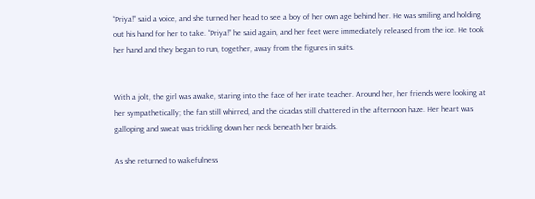“Priya!” said a voice, and she turned her head to see a boy of her own age behind her. He was smiling and holding out his hand for her to take. “Priya!” he said again, and her feet were immediately released from the ice. He took her hand and they began to run, together, away from the figures in suits.


With a jolt, the girl was awake, staring into the face of her irate teacher. Around her, her friends were looking at her sympathetically; the fan still whirred, and the cicadas still chattered in the afternoon haze. Her heart was galloping and sweat was trickling down her neck beneath her braids.

As she returned to wakefulness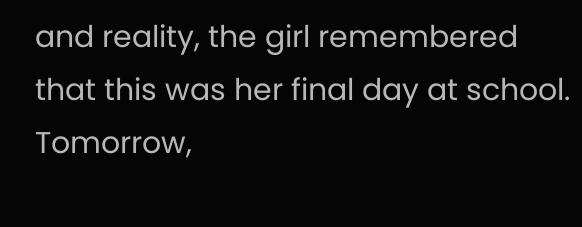and reality, the girl remembered that this was her final day at school. Tomorrow,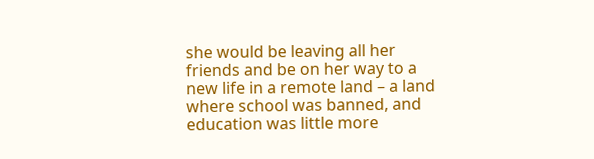she would be leaving all her friends and be on her way to a new life in a remote land – a land where school was banned, and education was little more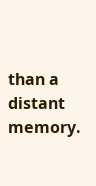than a distant memory.